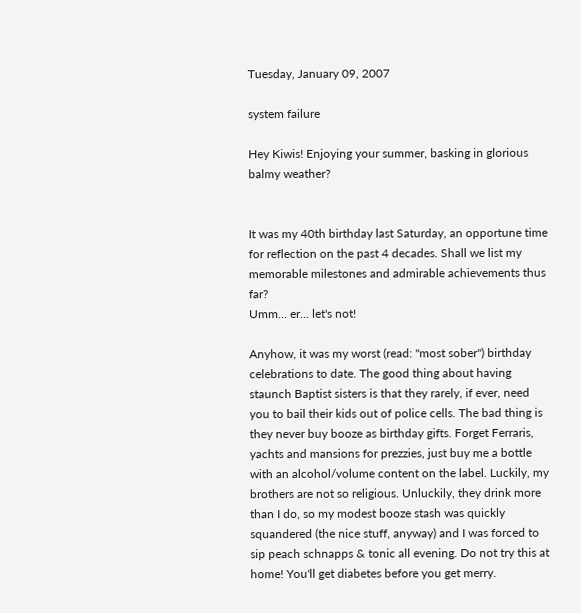Tuesday, January 09, 2007

system failure

Hey Kiwis! Enjoying your summer, basking in glorious balmy weather?


It was my 40th birthday last Saturday, an opportune time for reflection on the past 4 decades. Shall we list my memorable milestones and admirable achievements thus far?
Umm... er... let's not!

Anyhow, it was my worst (read: "most sober") birthday celebrations to date. The good thing about having staunch Baptist sisters is that they rarely, if ever, need you to bail their kids out of police cells. The bad thing is they never buy booze as birthday gifts. Forget Ferraris, yachts and mansions for prezzies, just buy me a bottle with an alcohol/volume content on the label. Luckily, my brothers are not so religious. Unluckily, they drink more than I do, so my modest booze stash was quickly squandered (the nice stuff, anyway) and I was forced to sip peach schnapps & tonic all evening. Do not try this at home! You'll get diabetes before you get merry.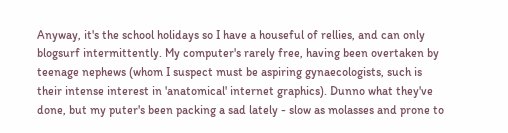Anyway, it's the school holidays so I have a houseful of rellies, and can only blogsurf intermittently. My computer's rarely free, having been overtaken by teenage nephews (whom I suspect must be aspiring gynaecologists, such is their intense interest in 'anatomical' internet graphics). Dunno what they've done, but my puter's been packing a sad lately - slow as molasses and prone to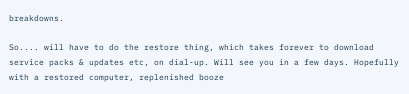breakdowns.

So.... will have to do the restore thing, which takes forever to download service packs & updates etc, on dial-up. Will see you in a few days. Hopefully with a restored computer, replenished booze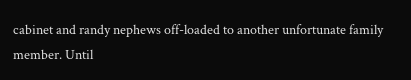cabinet and randy nephews off-loaded to another unfortunate family member. Until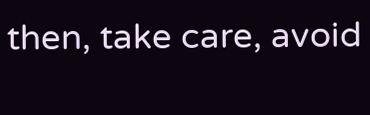then, take care, avoid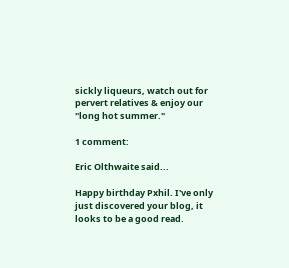sickly liqueurs, watch out for pervert relatives & enjoy our "long hot summer."

1 comment:

Eric Olthwaite said...

Happy birthday Pxhil. I've only just discovered your blog, it looks to be a good read.